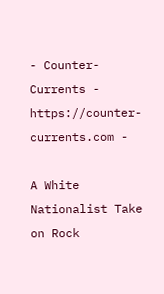- Counter-Currents - https://counter-currents.com -

A White Nationalist Take on Rock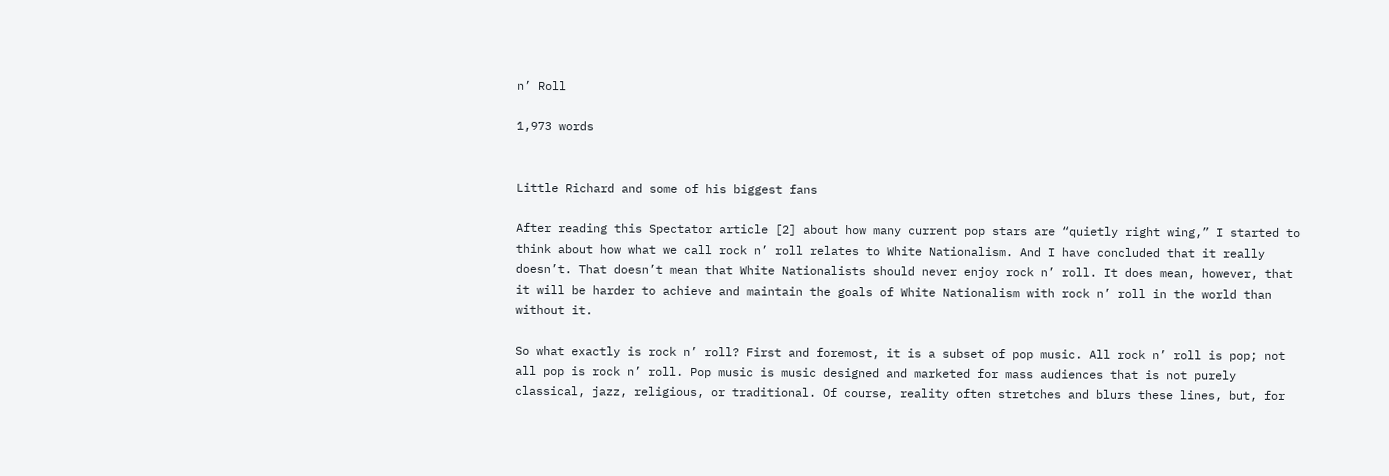n’ Roll

1,973 words


Little Richard and some of his biggest fans

After reading this Spectator article [2] about how many current pop stars are “quietly right wing,” I started to think about how what we call rock n’ roll relates to White Nationalism. And I have concluded that it really doesn’t. That doesn’t mean that White Nationalists should never enjoy rock n’ roll. It does mean, however, that it will be harder to achieve and maintain the goals of White Nationalism with rock n’ roll in the world than without it.

So what exactly is rock n’ roll? First and foremost, it is a subset of pop music. All rock n’ roll is pop; not all pop is rock n’ roll. Pop music is music designed and marketed for mass audiences that is not purely classical, jazz, religious, or traditional. Of course, reality often stretches and blurs these lines, but, for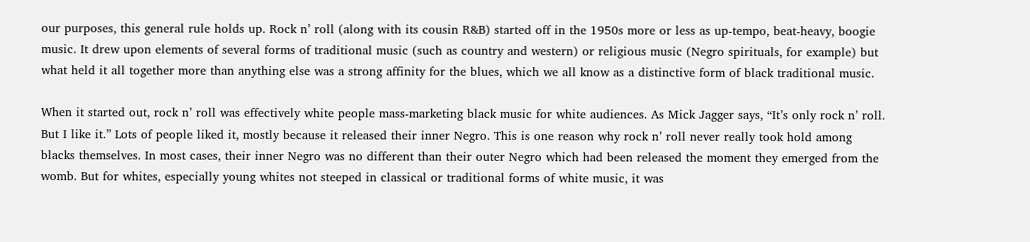our purposes, this general rule holds up. Rock n’ roll (along with its cousin R&B) started off in the 1950s more or less as up-tempo, beat-heavy, boogie music. It drew upon elements of several forms of traditional music (such as country and western) or religious music (Negro spirituals, for example) but what held it all together more than anything else was a strong affinity for the blues, which we all know as a distinctive form of black traditional music.

When it started out, rock n’ roll was effectively white people mass-marketing black music for white audiences. As Mick Jagger says, “It’s only rock n’ roll. But I like it.” Lots of people liked it, mostly because it released their inner Negro. This is one reason why rock n’ roll never really took hold among blacks themselves. In most cases, their inner Negro was no different than their outer Negro which had been released the moment they emerged from the womb. But for whites, especially young whites not steeped in classical or traditional forms of white music, it was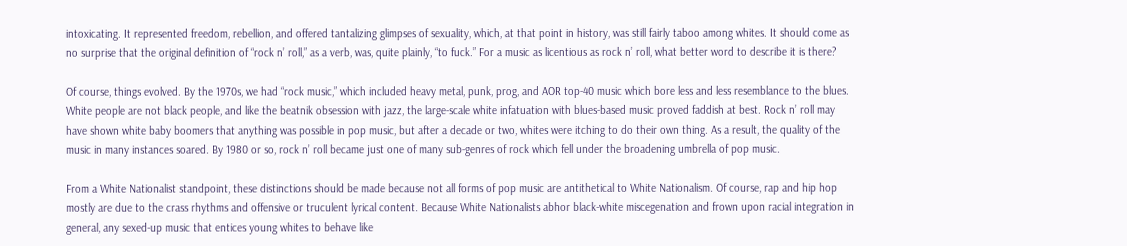intoxicating. It represented freedom, rebellion, and offered tantalizing glimpses of sexuality, which, at that point in history, was still fairly taboo among whites. It should come as no surprise that the original definition of “rock n’ roll,” as a verb, was, quite plainly, “to fuck.” For a music as licentious as rock n’ roll, what better word to describe it is there?

Of course, things evolved. By the 1970s, we had “rock music,” which included heavy metal, punk, prog, and AOR top-40 music which bore less and less resemblance to the blues. White people are not black people, and like the beatnik obsession with jazz, the large-scale white infatuation with blues-based music proved faddish at best. Rock n’ roll may have shown white baby boomers that anything was possible in pop music, but after a decade or two, whites were itching to do their own thing. As a result, the quality of the music in many instances soared. By 1980 or so, rock n’ roll became just one of many sub-genres of rock which fell under the broadening umbrella of pop music.

From a White Nationalist standpoint, these distinctions should be made because not all forms of pop music are antithetical to White Nationalism. Of course, rap and hip hop mostly are due to the crass rhythms and offensive or truculent lyrical content. Because White Nationalists abhor black-white miscegenation and frown upon racial integration in general, any sexed-up music that entices young whites to behave like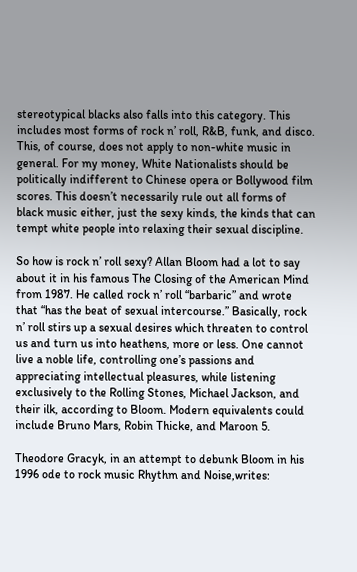stereotypical blacks also falls into this category. This includes most forms of rock n’ roll, R&B, funk, and disco. This, of course, does not apply to non-white music in general. For my money, White Nationalists should be politically indifferent to Chinese opera or Bollywood film scores. This doesn’t necessarily rule out all forms of black music either, just the sexy kinds, the kinds that can tempt white people into relaxing their sexual discipline.

So how is rock n’ roll sexy? Allan Bloom had a lot to say about it in his famous The Closing of the American Mind from 1987. He called rock n’ roll “barbaric” and wrote that “has the beat of sexual intercourse.” Basically, rock n’ roll stirs up a sexual desires which threaten to control us and turn us into heathens, more or less. One cannot live a noble life, controlling one’s passions and appreciating intellectual pleasures, while listening exclusively to the Rolling Stones, Michael Jackson, and their ilk, according to Bloom. Modern equivalents could include Bruno Mars, Robin Thicke, and Maroon 5.

Theodore Gracyk, in an attempt to debunk Bloom in his 1996 ode to rock music Rhythm and Noise,writes: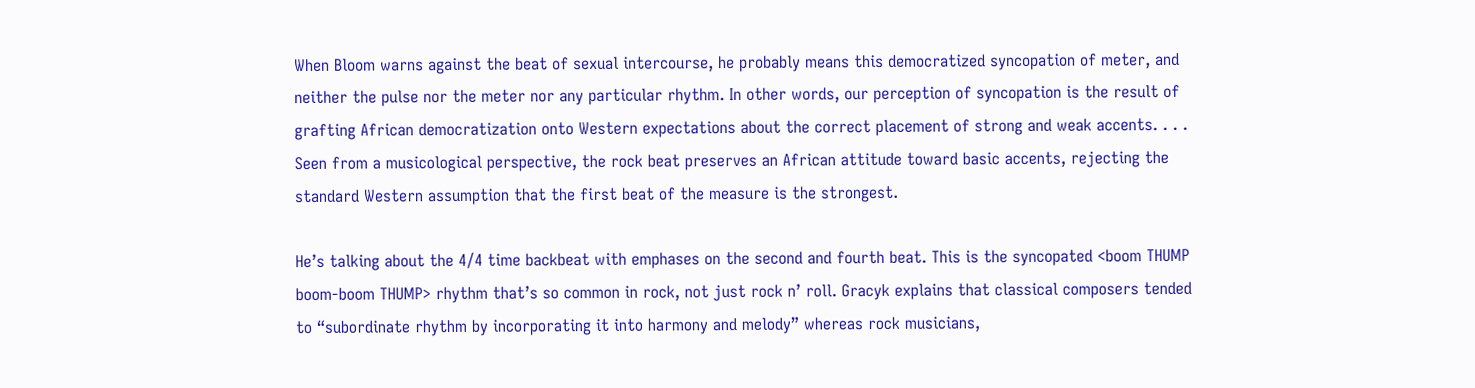When Bloom warns against the beat of sexual intercourse, he probably means this democratized syncopation of meter, and neither the pulse nor the meter nor any particular rhythm. In other words, our perception of syncopation is the result of grafting African democratization onto Western expectations about the correct placement of strong and weak accents. . . . Seen from a musicological perspective, the rock beat preserves an African attitude toward basic accents, rejecting the standard Western assumption that the first beat of the measure is the strongest.

He’s talking about the 4/4 time backbeat with emphases on the second and fourth beat. This is the syncopated <boom THUMP boom-boom THUMP> rhythm that’s so common in rock, not just rock n’ roll. Gracyk explains that classical composers tended to “subordinate rhythm by incorporating it into harmony and melody” whereas rock musicians,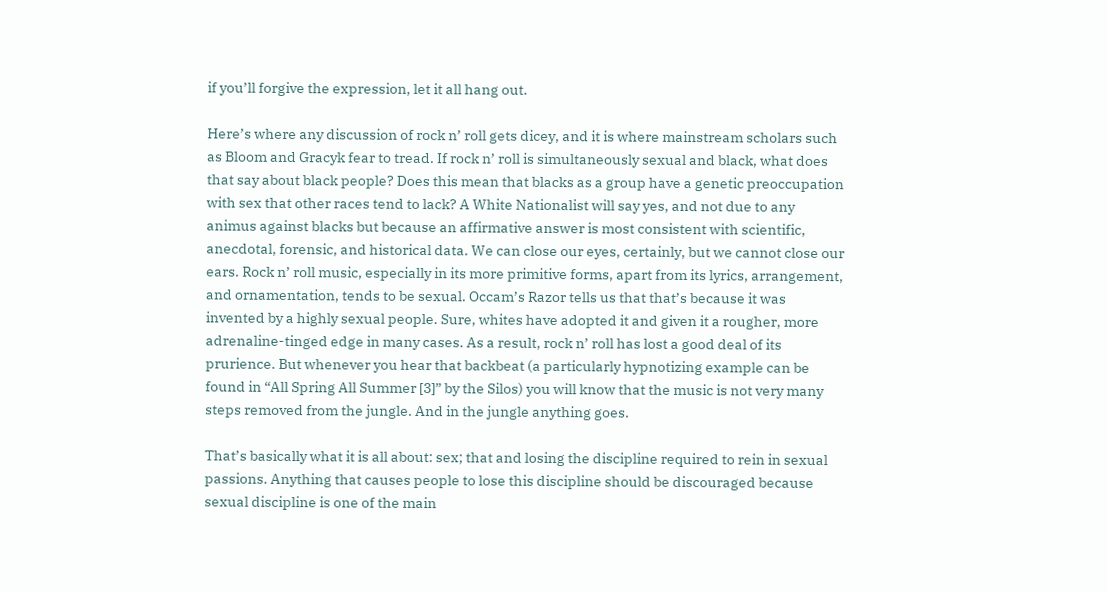if you’ll forgive the expression, let it all hang out.

Here’s where any discussion of rock n’ roll gets dicey, and it is where mainstream scholars such as Bloom and Gracyk fear to tread. If rock n’ roll is simultaneously sexual and black, what does that say about black people? Does this mean that blacks as a group have a genetic preoccupation with sex that other races tend to lack? A White Nationalist will say yes, and not due to any animus against blacks but because an affirmative answer is most consistent with scientific, anecdotal, forensic, and historical data. We can close our eyes, certainly, but we cannot close our ears. Rock n’ roll music, especially in its more primitive forms, apart from its lyrics, arrangement, and ornamentation, tends to be sexual. Occam’s Razor tells us that that’s because it was invented by a highly sexual people. Sure, whites have adopted it and given it a rougher, more adrenaline-tinged edge in many cases. As a result, rock n’ roll has lost a good deal of its prurience. But whenever you hear that backbeat (a particularly hypnotizing example can be found in “All Spring All Summer [3]” by the Silos) you will know that the music is not very many steps removed from the jungle. And in the jungle anything goes.

That’s basically what it is all about: sex; that and losing the discipline required to rein in sexual passions. Anything that causes people to lose this discipline should be discouraged because sexual discipline is one of the main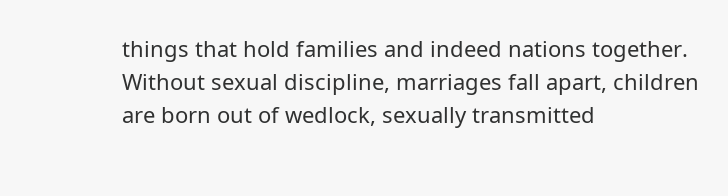things that hold families and indeed nations together. Without sexual discipline, marriages fall apart, children are born out of wedlock, sexually transmitted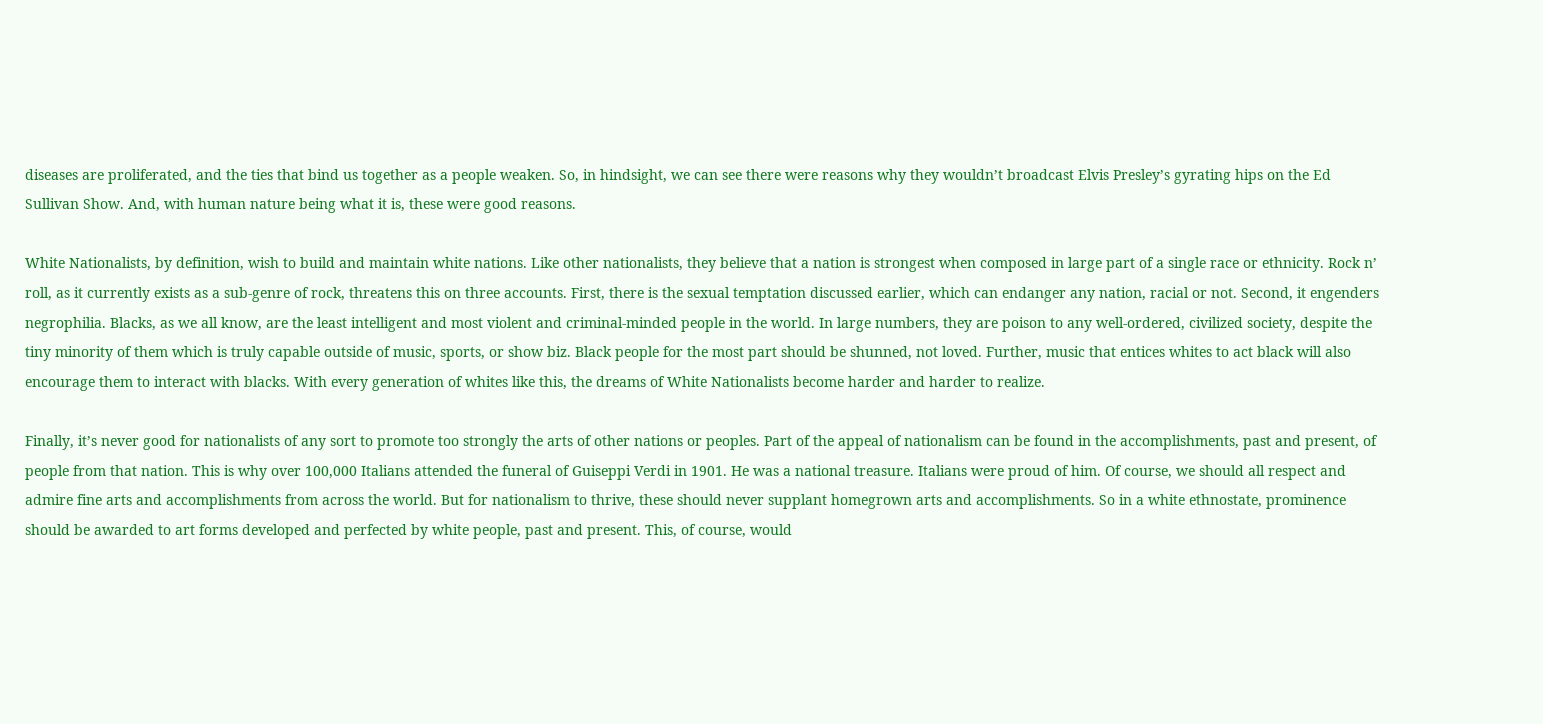diseases are proliferated, and the ties that bind us together as a people weaken. So, in hindsight, we can see there were reasons why they wouldn’t broadcast Elvis Presley’s gyrating hips on the Ed Sullivan Show. And, with human nature being what it is, these were good reasons.

White Nationalists, by definition, wish to build and maintain white nations. Like other nationalists, they believe that a nation is strongest when composed in large part of a single race or ethnicity. Rock n’ roll, as it currently exists as a sub-genre of rock, threatens this on three accounts. First, there is the sexual temptation discussed earlier, which can endanger any nation, racial or not. Second, it engenders negrophilia. Blacks, as we all know, are the least intelligent and most violent and criminal-minded people in the world. In large numbers, they are poison to any well-ordered, civilized society, despite the tiny minority of them which is truly capable outside of music, sports, or show biz. Black people for the most part should be shunned, not loved. Further, music that entices whites to act black will also encourage them to interact with blacks. With every generation of whites like this, the dreams of White Nationalists become harder and harder to realize.

Finally, it’s never good for nationalists of any sort to promote too strongly the arts of other nations or peoples. Part of the appeal of nationalism can be found in the accomplishments, past and present, of people from that nation. This is why over 100,000 Italians attended the funeral of Guiseppi Verdi in 1901. He was a national treasure. Italians were proud of him. Of course, we should all respect and admire fine arts and accomplishments from across the world. But for nationalism to thrive, these should never supplant homegrown arts and accomplishments. So in a white ethnostate, prominence should be awarded to art forms developed and perfected by white people, past and present. This, of course, would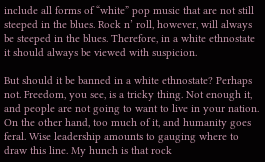include all forms of “white” pop music that are not still steeped in the blues. Rock n’ roll, however, will always be steeped in the blues. Therefore, in a white ethnostate it should always be viewed with suspicion.

But should it be banned in a white ethnostate? Perhaps not. Freedom, you see, is a tricky thing. Not enough it, and people are not going to want to live in your nation. On the other hand, too much of it, and humanity goes feral. Wise leadership amounts to gauging where to draw this line. My hunch is that rock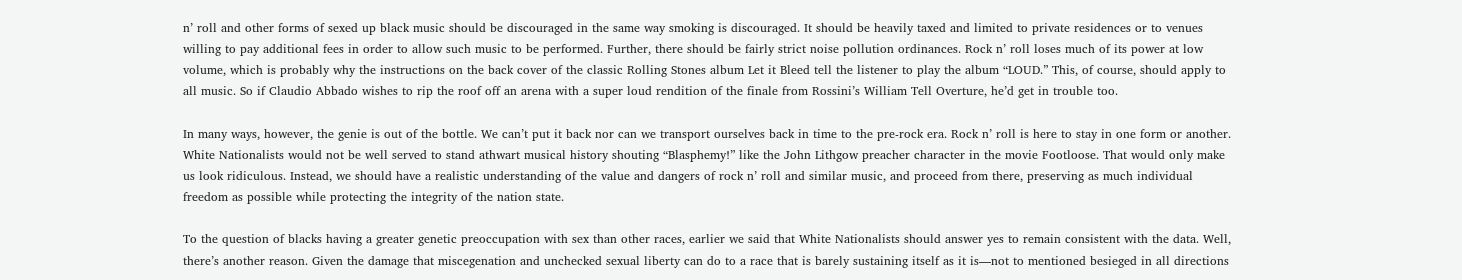n’ roll and other forms of sexed up black music should be discouraged in the same way smoking is discouraged. It should be heavily taxed and limited to private residences or to venues willing to pay additional fees in order to allow such music to be performed. Further, there should be fairly strict noise pollution ordinances. Rock n’ roll loses much of its power at low volume, which is probably why the instructions on the back cover of the classic Rolling Stones album Let it Bleed tell the listener to play the album “LOUD.” This, of course, should apply to all music. So if Claudio Abbado wishes to rip the roof off an arena with a super loud rendition of the finale from Rossini’s William Tell Overture, he’d get in trouble too.

In many ways, however, the genie is out of the bottle. We can’t put it back nor can we transport ourselves back in time to the pre-rock era. Rock n’ roll is here to stay in one form or another. White Nationalists would not be well served to stand athwart musical history shouting “Blasphemy!” like the John Lithgow preacher character in the movie Footloose. That would only make us look ridiculous. Instead, we should have a realistic understanding of the value and dangers of rock n’ roll and similar music, and proceed from there, preserving as much individual freedom as possible while protecting the integrity of the nation state.

To the question of blacks having a greater genetic preoccupation with sex than other races, earlier we said that White Nationalists should answer yes to remain consistent with the data. Well, there’s another reason. Given the damage that miscegenation and unchecked sexual liberty can do to a race that is barely sustaining itself as it is—not to mentioned besieged in all directions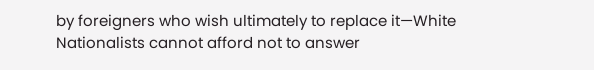by foreigners who wish ultimately to replace it—White Nationalists cannot afford not to answer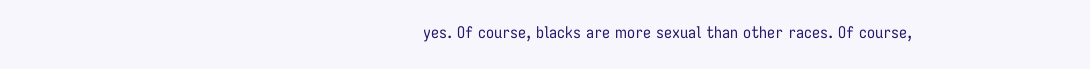yes. Of course, blacks are more sexual than other races. Of course,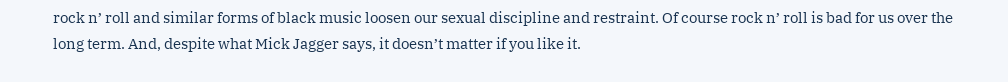rock n’ roll and similar forms of black music loosen our sexual discipline and restraint. Of course rock n’ roll is bad for us over the long term. And, despite what Mick Jagger says, it doesn’t matter if you like it.